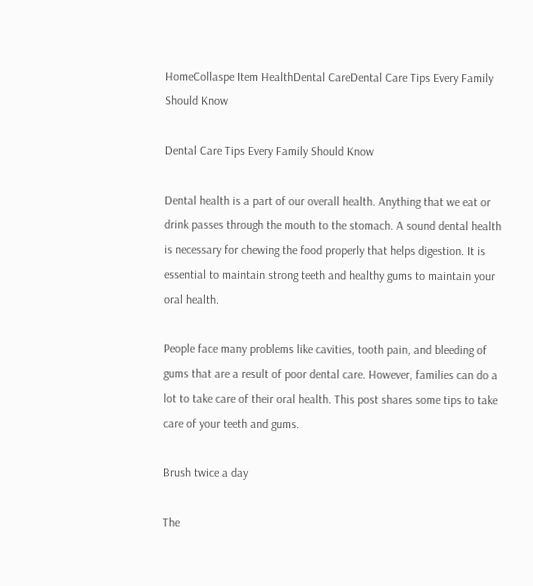HomeCollaspe Item HealthDental CareDental Care Tips Every Family Should Know

Dental Care Tips Every Family Should Know

Dental health is a part of our overall health. Anything that we eat or drink passes through the mouth to the stomach. A sound dental health is necessary for chewing the food properly that helps digestion. It is essential to maintain strong teeth and healthy gums to maintain your oral health.

People face many problems like cavities, tooth pain, and bleeding of gums that are a result of poor dental care. However, families can do a lot to take care of their oral health. This post shares some tips to take care of your teeth and gums.

Brush twice a day

The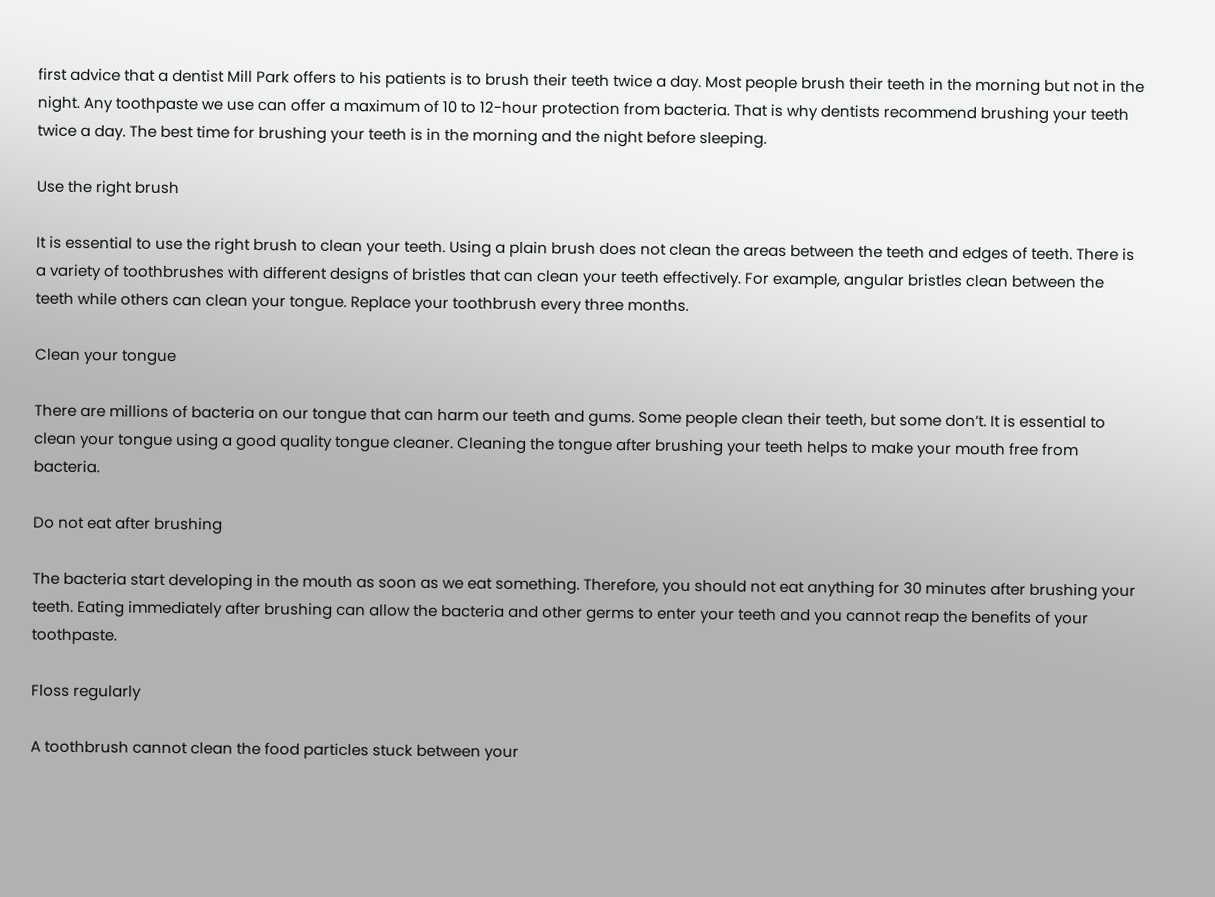first advice that a dentist Mill Park offers to his patients is to brush their teeth twice a day. Most people brush their teeth in the morning but not in the night. Any toothpaste we use can offer a maximum of 10 to 12-hour protection from bacteria. That is why dentists recommend brushing your teeth twice a day. The best time for brushing your teeth is in the morning and the night before sleeping.

Use the right brush

It is essential to use the right brush to clean your teeth. Using a plain brush does not clean the areas between the teeth and edges of teeth. There is a variety of toothbrushes with different designs of bristles that can clean your teeth effectively. For example, angular bristles clean between the teeth while others can clean your tongue. Replace your toothbrush every three months.

Clean your tongue

There are millions of bacteria on our tongue that can harm our teeth and gums. Some people clean their teeth, but some don’t. It is essential to clean your tongue using a good quality tongue cleaner. Cleaning the tongue after brushing your teeth helps to make your mouth free from bacteria.

Do not eat after brushing

The bacteria start developing in the mouth as soon as we eat something. Therefore, you should not eat anything for 30 minutes after brushing your teeth. Eating immediately after brushing can allow the bacteria and other germs to enter your teeth and you cannot reap the benefits of your toothpaste.

Floss regularly

A toothbrush cannot clean the food particles stuck between your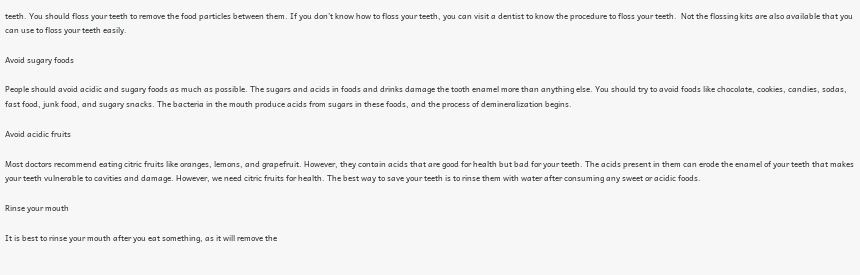teeth. You should floss your teeth to remove the food particles between them. If you don’t know how to floss your teeth, you can visit a dentist to know the procedure to floss your teeth.  Not the flossing kits are also available that you can use to floss your teeth easily.

Avoid sugary foods

People should avoid acidic and sugary foods as much as possible. The sugars and acids in foods and drinks damage the tooth enamel more than anything else. You should try to avoid foods like chocolate, cookies, candies, sodas, fast food, junk food, and sugary snacks. The bacteria in the mouth produce acids from sugars in these foods, and the process of demineralization begins.

Avoid acidic fruits

Most doctors recommend eating citric fruits like oranges, lemons, and grapefruit. However, they contain acids that are good for health but bad for your teeth. The acids present in them can erode the enamel of your teeth that makes your teeth vulnerable to cavities and damage. However, we need citric fruits for health. The best way to save your teeth is to rinse them with water after consuming any sweet or acidic foods.

Rinse your mouth

It is best to rinse your mouth after you eat something, as it will remove the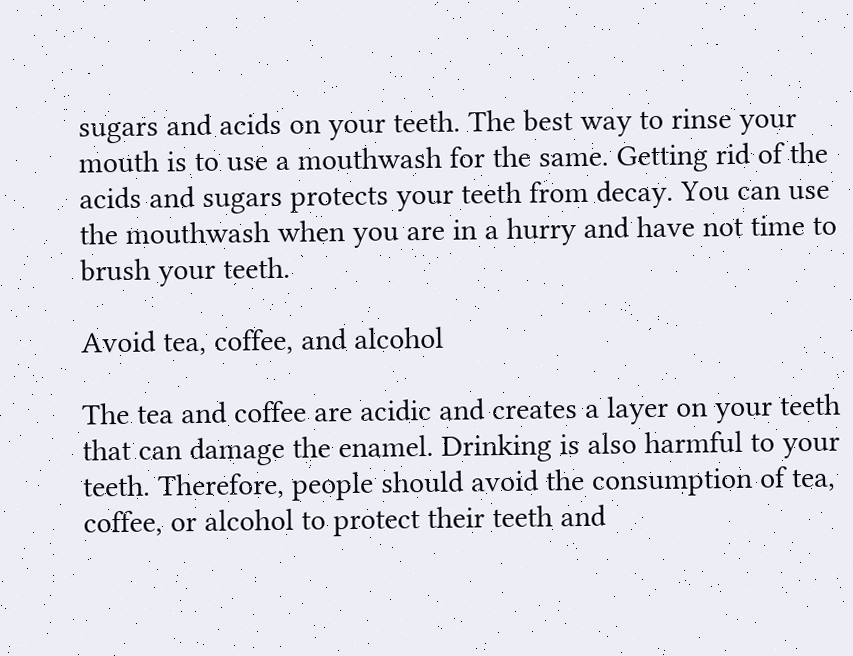sugars and acids on your teeth. The best way to rinse your mouth is to use a mouthwash for the same. Getting rid of the acids and sugars protects your teeth from decay. You can use the mouthwash when you are in a hurry and have not time to brush your teeth.

Avoid tea, coffee, and alcohol

The tea and coffee are acidic and creates a layer on your teeth that can damage the enamel. Drinking is also harmful to your teeth. Therefore, people should avoid the consumption of tea, coffee, or alcohol to protect their teeth and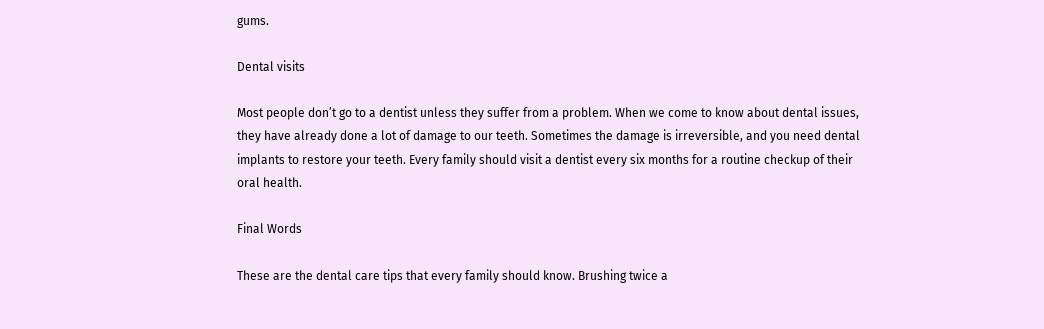gums.

Dental visits

Most people don’t go to a dentist unless they suffer from a problem. When we come to know about dental issues, they have already done a lot of damage to our teeth. Sometimes the damage is irreversible, and you need dental implants to restore your teeth. Every family should visit a dentist every six months for a routine checkup of their oral health.

Final Words

These are the dental care tips that every family should know. Brushing twice a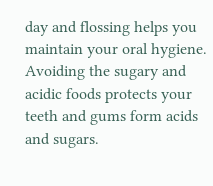day and flossing helps you maintain your oral hygiene. Avoiding the sugary and acidic foods protects your teeth and gums form acids and sugars.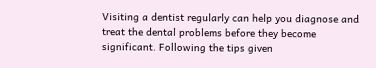Visiting a dentist regularly can help you diagnose and treat the dental problems before they become significant. Following the tips given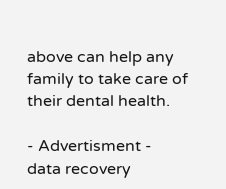above can help any family to take care of their dental health.

- Advertisment -
data recovery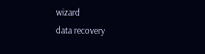wizard
data recovery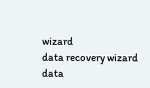wizard
data recovery wizard
data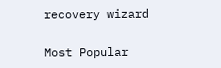recovery wizard

Most Popular